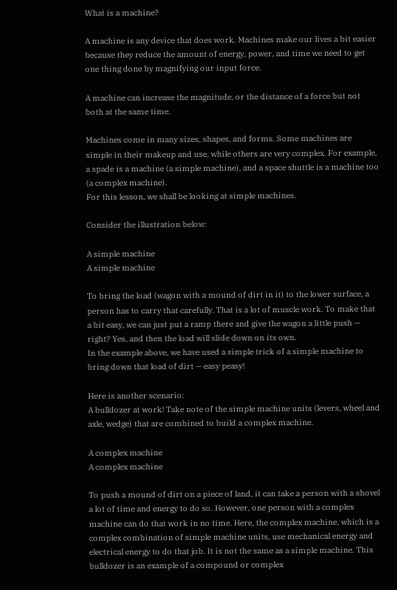What is a machine?

A machine is any device that does work. Machines make our lives a bit easier because they reduce the amount of energy, power, and time we need to get one thing done by magnifying our input force.

A machine can increase the magnitude, or the distance of a force but not both at the same time.

Machines come in many sizes, shapes, and forms. Some machines are simple in their makeup and use, while others are very complex. For example, a spade is a machine (a simple machine), and a space shuttle is a machine too (a complex machine).
For this lesson, we shall be looking at simple machines.

Consider the illustration below:

A simple machine
A simple machine

To bring the load (wagon with a mound of dirt in it) to the lower surface, a person has to carry that carefully. That is a lot of muscle work. To make that a bit easy, we can just put a ramp there and give the wagon a little push — right? Yes, and then the load will slide down on its own.
In the example above, we have used a simple trick of a simple machine to bring down that load of dirt — easy peasy!

Here is another scenario:
A bulldozer at work! Take note of the simple machine units (levers, wheel and axle, wedge) that are combined to build a complex machine.

A complex machine
A complex machine

To push a mound of dirt on a piece of land, it can take a person with a shovel a lot of time and energy to do so. However, one person with a complex machine can do that work in no time. Here, the complex machine, which is a complex combination of simple machine units, use mechanical energy and electrical energy to do that job. It is not the same as a simple machine. This bulldozer is an example of a compound or complex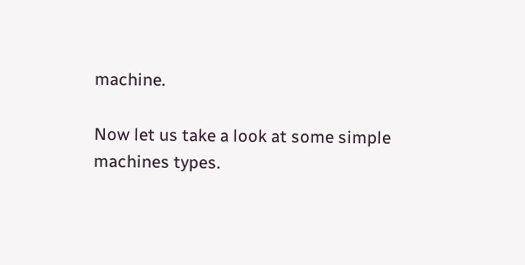machine.

Now let us take a look at some simple machines types.